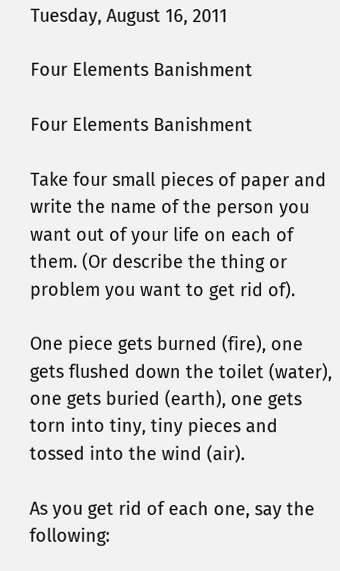Tuesday, August 16, 2011

Four Elements Banishment

Four Elements Banishment

Take four small pieces of paper and write the name of the person you want out of your life on each of them. (Or describe the thing or problem you want to get rid of).

One piece gets burned (fire), one gets flushed down the toilet (water), one gets buried (earth), one gets torn into tiny, tiny pieces and tossed into the wind (air).

As you get rid of each one, say the following: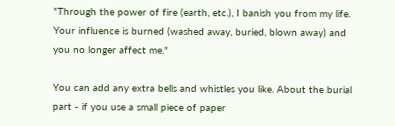"Through the power of fire (earth, etc.), I banish you from my life. Your influence is burned (washed away, buried, blown away) and you no longer affect me."

You can add any extra bells and whistles you like. About the burial part - if you use a small piece of paper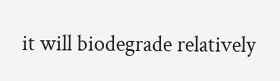it will biodegrade relatively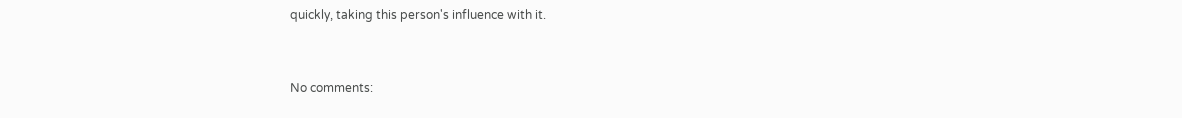quickly, taking this person's influence with it.


No comments: